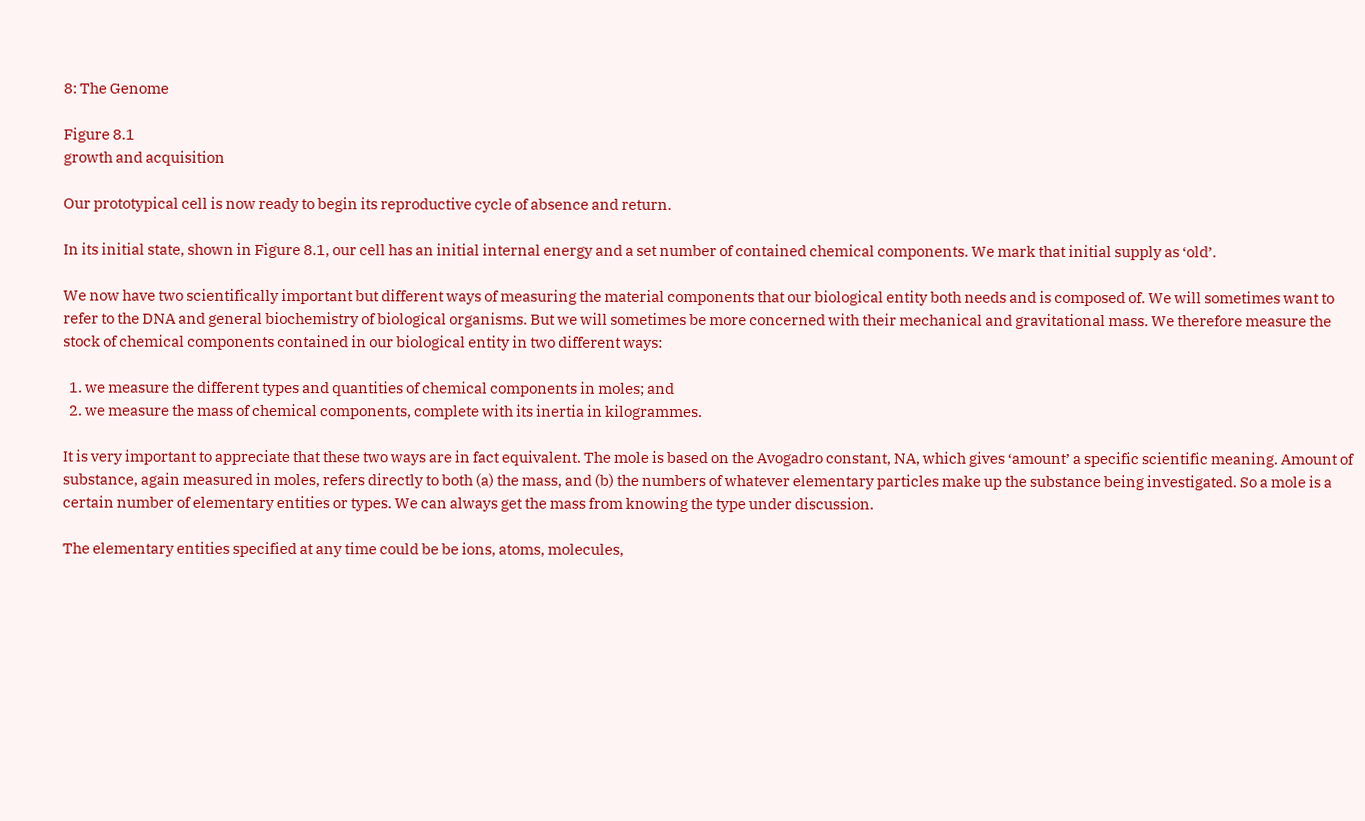8: The Genome

Figure 8.1
growth and acquisition

Our prototypical cell is now ready to begin its reproductive cycle of absence and return.

In its initial state, shown in Figure 8.1, our cell has an initial internal energy and a set number of contained chemical components. We mark that initial supply as ‘old’.

We now have two scientifically important but different ways of measuring the material components that our biological entity both needs and is composed of. We will sometimes want to refer to the DNA and general biochemistry of biological organisms. But we will sometimes be more concerned with their mechanical and gravitational mass. We therefore measure the stock of chemical components contained in our biological entity in two different ways:

  1. we measure the different types and quantities of chemical components in moles; and
  2. we measure the mass of chemical components, complete with its inertia in kilogrammes.

It is very important to appreciate that these two ways are in fact equivalent. The mole is based on the Avogadro constant, NA, which gives ‘amount’ a specific scientific meaning. Amount of substance, again measured in moles, refers directly to both (a) the mass, and (b) the numbers of whatever elementary particles make up the substance being investigated. So a mole is a certain number of elementary entities or types. We can always get the mass from knowing the type under discussion.

The elementary entities specified at any time could be be ions, atoms, molecules,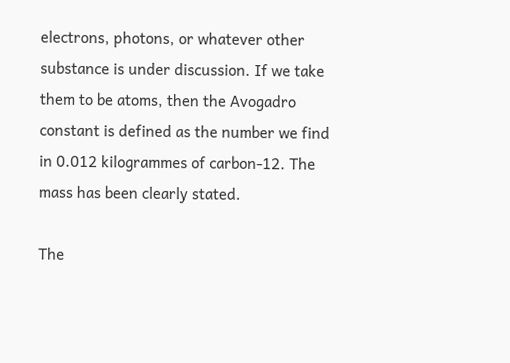electrons, photons, or whatever other substance is under discussion. If we take them to be atoms, then the Avogadro constant is defined as the number we find in 0.012 kilogrammes of carbon-12. The mass has been clearly stated.

The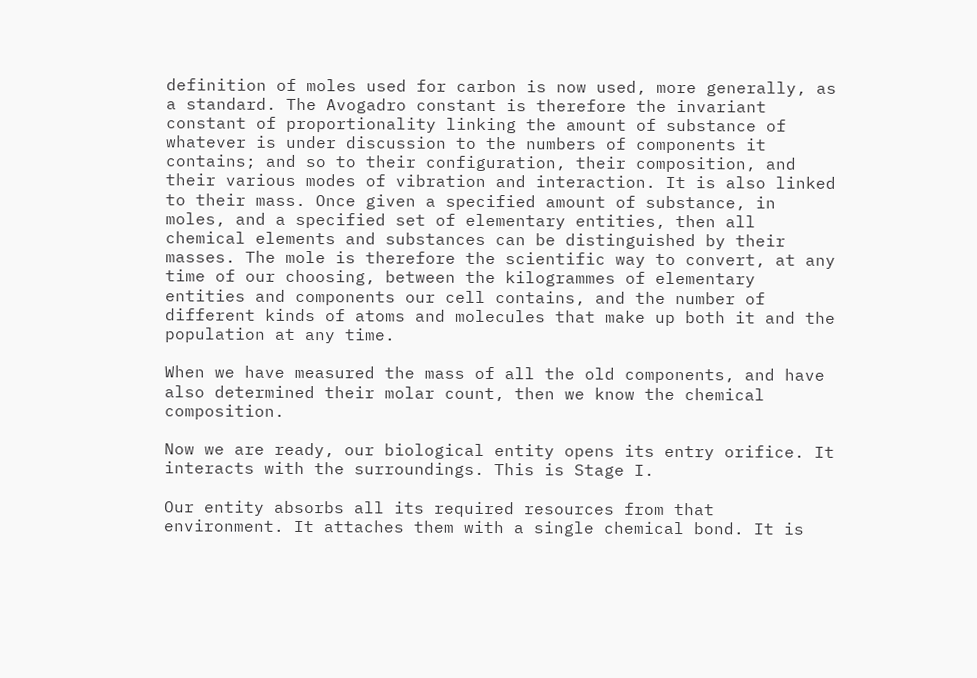definition of moles used for carbon is now used, more generally, as a standard. The Avogadro constant is therefore the invariant constant of proportionality linking the amount of substance of whatever is under discussion to the numbers of components it contains; and so to their configuration, their composition, and their various modes of vibration and interaction. It is also linked to their mass. Once given a specified amount of substance, in moles, and a specified set of elementary entities, then all chemical elements and substances can be distinguished by their masses. The mole is therefore the scientific way to convert, at any time of our choosing, between the kilogrammes of elementary entities and components our cell contains, and the number of different kinds of atoms and molecules that make up both it and the population at any time.

When we have measured the mass of all the old components, and have also determined their molar count, then we know the chemical composition.

Now we are ready, our biological entity opens its entry orifice. It interacts with the surroundings. This is Stage I.

Our entity absorbs all its required resources from that environment. It attaches them with a single chemical bond. It is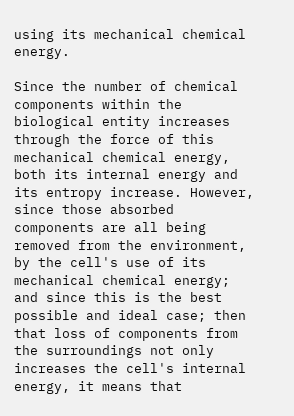using its mechanical chemical energy.

Since the number of chemical components within the biological entity increases through the force of this mechanical chemical energy, both its internal energy and its entropy increase. However, since those absorbed components are all being removed from the environment, by the cell's use of its mechanical chemical energy; and since this is the best possible and ideal case; then that loss of components from the surroundings not only increases the cell's internal energy, it means that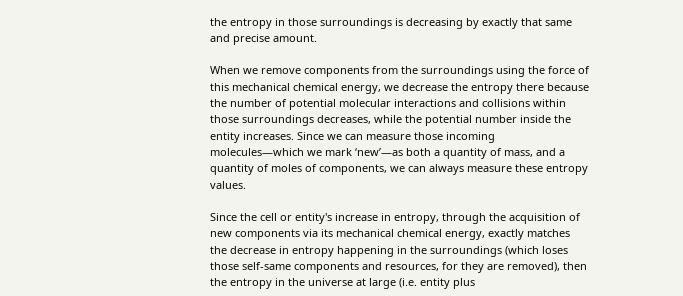the entropy in those surroundings is decreasing by exactly that same and precise amount.

When we remove components from the surroundings using the force of this mechanical chemical energy, we decrease the entropy there because the number of potential molecular interactions and collisions within those surroundings decreases, while the potential number inside the entity increases. Since we can measure those incoming molecules—which we mark ‘new’—as both a quantity of mass, and a quantity of moles of components, we can always measure these entropy values.

Since the cell or entity's increase in entropy, through the acquisition of new components via its mechanical chemical energy, exactly matches the decrease in entropy happening in the surroundings (which loses those self-same components and resources, for they are removed), then the entropy in the universe at large (i.e. entity plus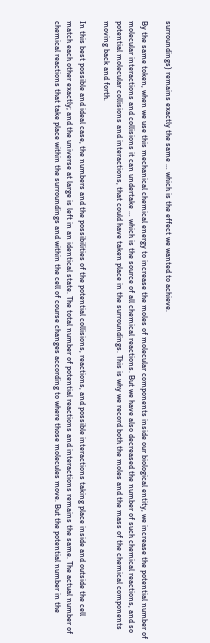surroundings) remains exactly the same … which is the effect we wanted to achieve.

By the same token, when we use this mechanical chemical energy to increase the moles of molecular components inside our biological entity, we increase the potential number of molecular interactions and collisions it can undertake … which is the source of all chemical reactions. But we have also decreased the number of such chemical reactions, and so potential molecular collisions and interactions, that could have taken place in the surroundings. This is why we record both the moles and the mass of the chemical components moving back and forth.

In this best possible and ideal case, the numbers and the possibilities of the potential collisions, reactions, and possible interactions taking place inside and outside the cell match each other exactly; and the universe at large is left in an identical state. The total number of potential reactions and interactions remains the same. The actual number of chemical reactions that take place within the surroundings and within the cell of course changes according to where those molecules move. But the potential number in the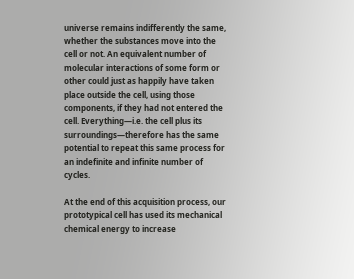universe remains indifferently the same, whether the substances move into the cell or not. An equivalent number of molecular interactions of some form or other could just as happily have taken place outside the cell, using those components, if they had not entered the cell. Everything—i.e. the cell plus its surroundings—therefore has the same potential to repeat this same process for an indefinite and infinite number of cycles.

At the end of this acquisition process, our prototypical cell has used its mechanical chemical energy to increase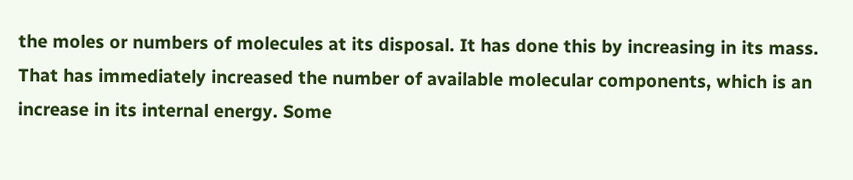the moles or numbers of molecules at its disposal. It has done this by increasing in its mass. That has immediately increased the number of available molecular components, which is an increase in its internal energy. Some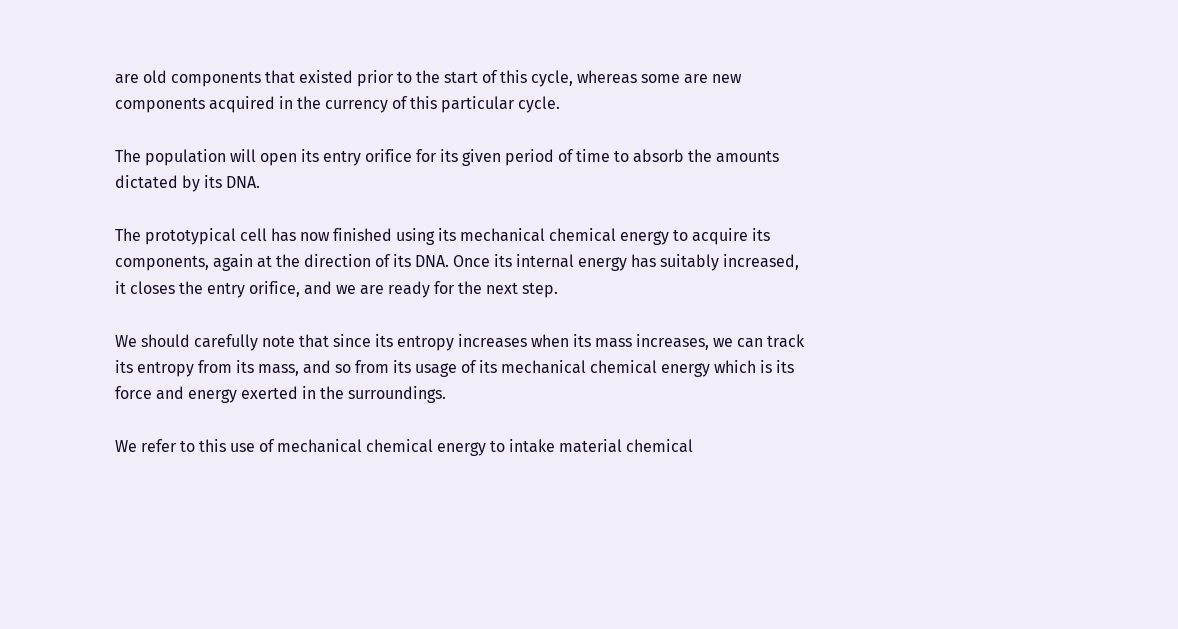are old components that existed prior to the start of this cycle, whereas some are new components acquired in the currency of this particular cycle.

The population will open its entry orifice for its given period of time to absorb the amounts dictated by its DNA.

The prototypical cell has now finished using its mechanical chemical energy to acquire its components, again at the direction of its DNA. Once its internal energy has suitably increased, it closes the entry orifice, and we are ready for the next step.

We should carefully note that since its entropy increases when its mass increases, we can track its entropy from its mass, and so from its usage of its mechanical chemical energy which is its force and energy exerted in the surroundings.

We refer to this use of mechanical chemical energy to intake material chemical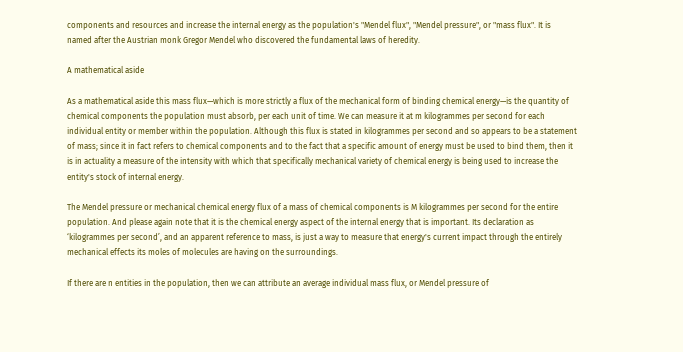components and resources and increase the internal energy as the population's "Mendel flux", "Mendel pressure", or "mass flux". It is named after the Austrian monk Gregor Mendel who discovered the fundamental laws of heredity.

A mathematical aside

As a mathematical aside this mass flux—which is more strictly a flux of the mechanical form of binding chemical energy—is the quantity of chemical components the population must absorb, per each unit of time. We can measure it at m kilogrammes per second for each individual entity or member within the population. Although this flux is stated in kilogrammes per second and so appears to be a statement of mass; since it in fact refers to chemical components and to the fact that a specific amount of energy must be used to bind them, then it is in actuality a measure of the intensity with which that specifically mechanical variety of chemical energy is being used to increase the entity's stock of internal energy.

The Mendel pressure or mechanical chemical energy flux of a mass of chemical components is M kilogrammes per second for the entire population. And please again note that it is the chemical energy aspect of the internal energy that is important. Its declaration as ‘kilogrammes per second’, and an apparent reference to mass, is just a way to measure that energy's current impact through the entirely mechanical effects its moles of molecules are having on the surroundings.

If there are n entities in the population, then we can attribute an average individual mass flux, or Mendel pressure of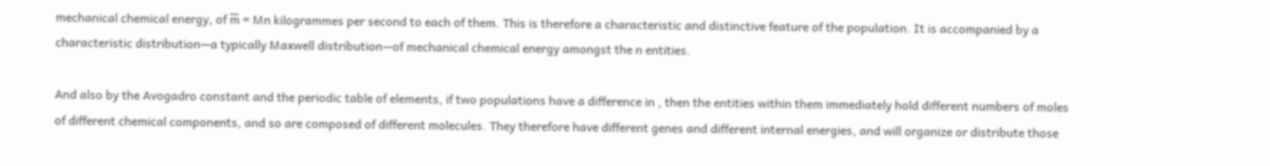mechanical chemical energy, of m̅ = Mn kilogrammes per second to each of them. This is therefore a characteristic and distinctive feature of the population. It is accompanied by a characteristic distribution—a typically Maxwell distribution—of mechanical chemical energy amongst the n entities.

And also by the Avogadro constant and the periodic table of elements, if two populations have a difference in , then the entities within them immediately hold different numbers of moles of different chemical components, and so are composed of different molecules. They therefore have different genes and different internal energies, and will organize or distribute those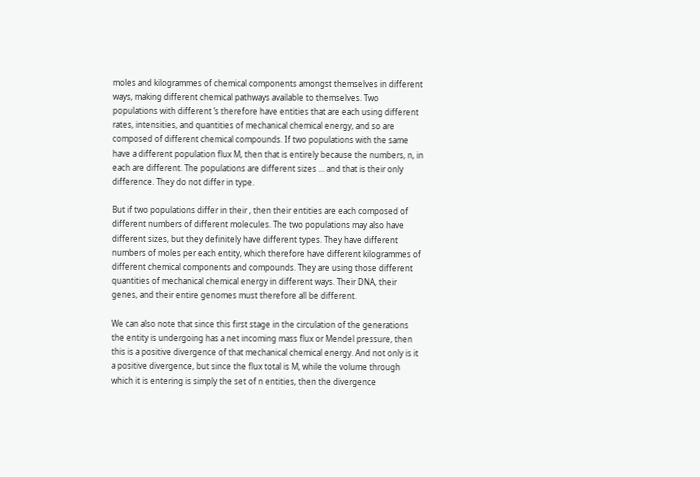moles and kilogrammes of chemical components amongst themselves in different ways, making different chemical pathways available to themselves. Two populations with different ’s therefore have entities that are each using different rates, intensities, and quantities of mechanical chemical energy, and so are composed of different chemical compounds. If two populations with the same have a different population flux M, then that is entirely because the numbers, n, in each are different. The populations are different sizes … and that is their only difference. They do not differ in type.

But if two populations differ in their , then their entities are each composed of different numbers of different molecules. The two populations may also have different sizes, but they definitely have different types. They have different numbers of moles per each entity, which therefore have different kilogrammes of different chemical components and compounds. They are using those different quantities of mechanical chemical energy in different ways. Their DNA, their genes, and their entire genomes must therefore all be different.

We can also note that since this first stage in the circulation of the generations the entity is undergoing has a net incoming mass flux or Mendel pressure, then this is a positive divergence of that mechanical chemical energy. And not only is it a positive divergence, but since the flux total is M, while the volume through which it is entering is simply the set of n entities, then the divergence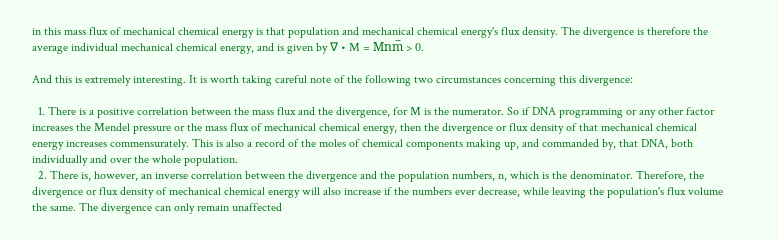in this mass flux of mechanical chemical energy is that population and mechanical chemical energy's flux density. The divergence is therefore the average individual mechanical chemical energy, and is given by ∇ • M = Mnm̅ > 0.

And this is extremely interesting. It is worth taking careful note of the following two circumstances concerning this divergence:

  1. There is a positive correlation between the mass flux and the divergence, for M is the numerator. So if DNA programming or any other factor increases the Mendel pressure or the mass flux of mechanical chemical energy, then the divergence or flux density of that mechanical chemical energy increases commensurately. This is also a record of the moles of chemical components making up, and commanded by, that DNA, both individually and over the whole population.
  2. There is, however, an inverse correlation between the divergence and the population numbers, n, which is the denominator. Therefore, the divergence or flux density of mechanical chemical energy will also increase if the numbers ever decrease, while leaving the population's flux volume the same. The divergence can only remain unaffected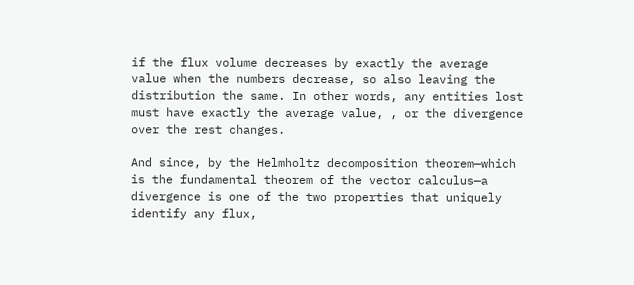if the flux volume decreases by exactly the average value when the numbers decrease, so also leaving the distribution the same. In other words, any entities lost must have exactly the average value, , or the divergence over the rest changes.

And since, by the Helmholtz decomposition theorem—which is the fundamental theorem of the vector calculus—a divergence is one of the two properties that uniquely identify any flux,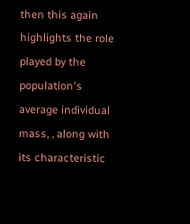then this again highlights the role played by the population's average individual mass, , along with its characteristic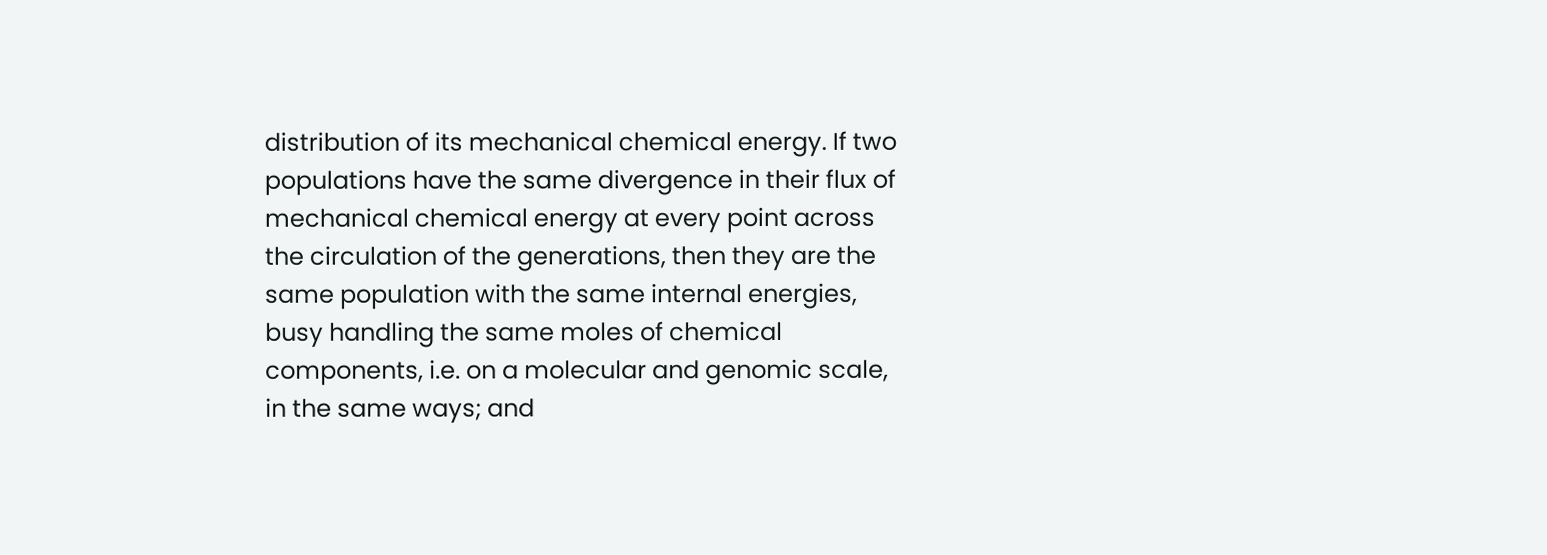distribution of its mechanical chemical energy. If two populations have the same divergence in their flux of mechanical chemical energy at every point across the circulation of the generations, then they are the same population with the same internal energies, busy handling the same moles of chemical components, i.e. on a molecular and genomic scale, in the same ways; and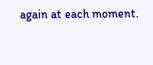again at each moment.